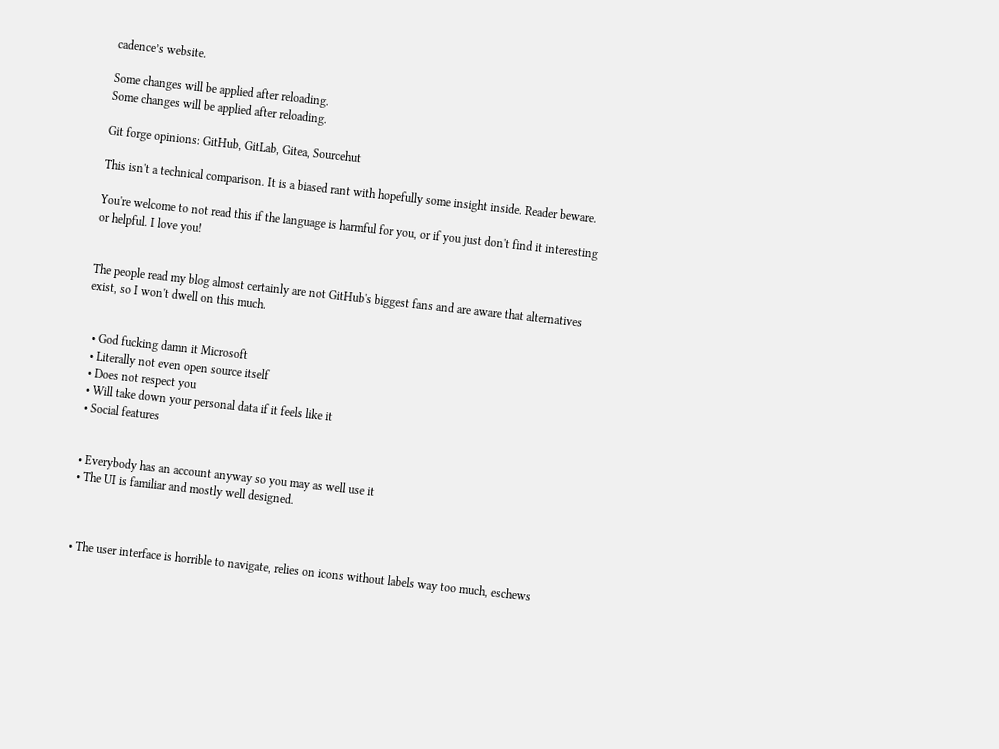cadence’s website.

Some changes will be applied after reloading.
Some changes will be applied after reloading.

Git forge opinions: GitHub, GitLab, Gitea, Sourcehut

This isn't a technical comparison. It is a biased rant with hopefully some insight inside. Reader beware.

You're welcome to not read this if the language is harmful for you, or if you just don't find it interesting or helpful. I love you!


The people read my blog almost certainly are not GitHub's biggest fans and are aware that alternatives exist, so I won't dwell on this much.


  • God fucking damn it Microsoft
  • Literally not even open source itself
  • Does not respect you
  • Will take down your personal data if it feels like it
  • Social features


  • Everybody has an account anyway so you may as well use it
  • The UI is familiar and mostly well designed.



  • The user interface is horrible to navigate, relies on icons without labels way too much, eschews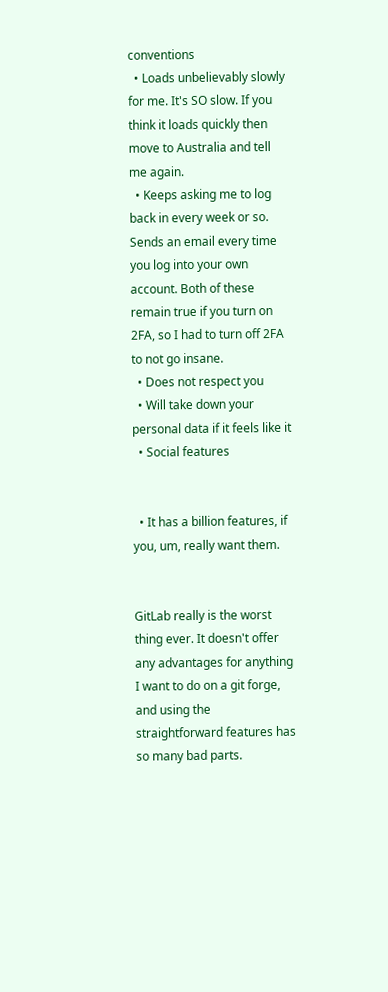conventions
  • Loads unbelievably slowly for me. It's SO slow. If you think it loads quickly then move to Australia and tell me again.
  • Keeps asking me to log back in every week or so. Sends an email every time you log into your own account. Both of these remain true if you turn on 2FA, so I had to turn off 2FA to not go insane.
  • Does not respect you
  • Will take down your personal data if it feels like it
  • Social features


  • It has a billion features, if you, um, really want them.


GitLab really is the worst thing ever. It doesn't offer any advantages for anything I want to do on a git forge, and using the straightforward features has so many bad parts.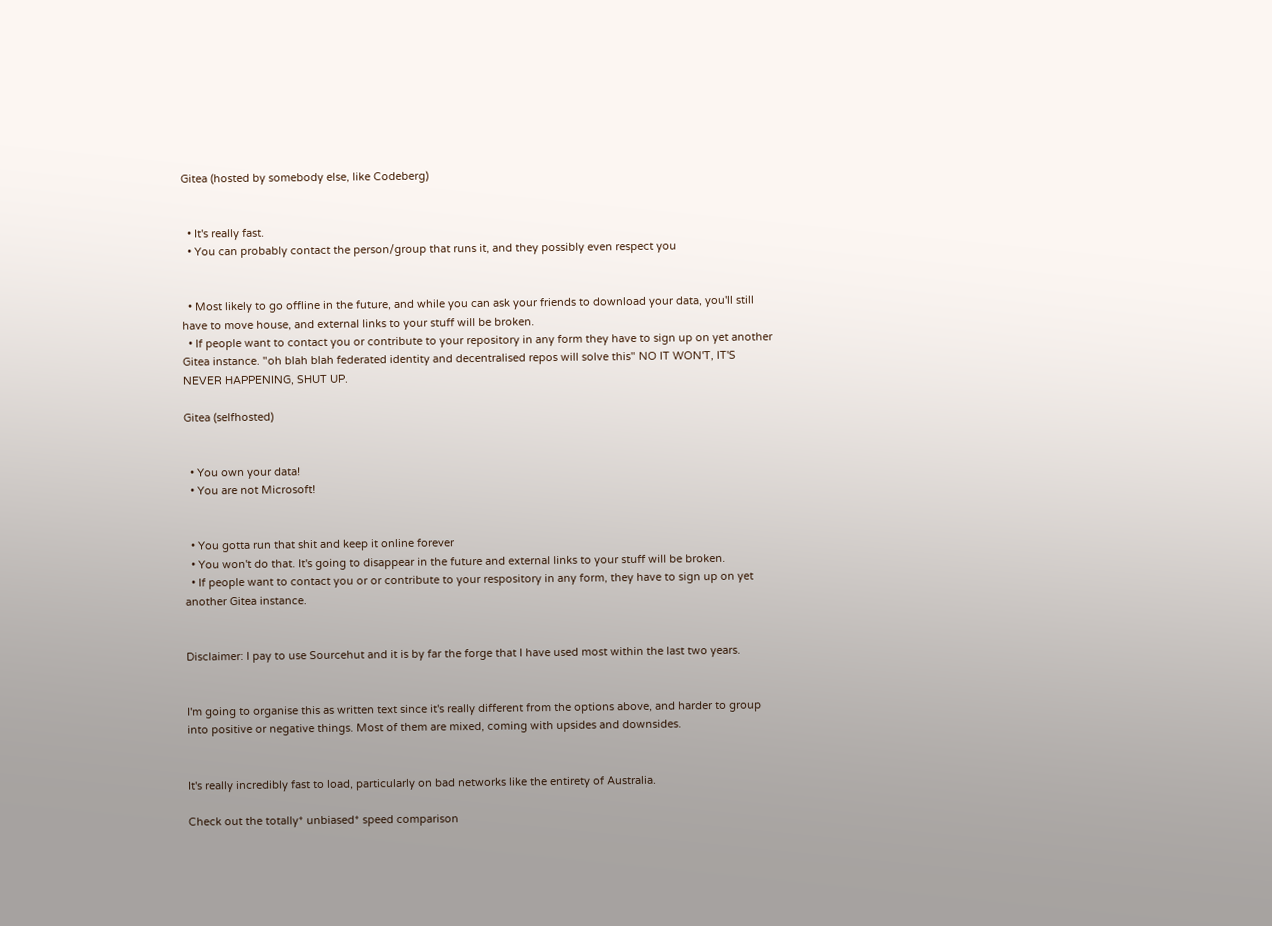Gitea (hosted by somebody else, like Codeberg)


  • It's really fast.
  • You can probably contact the person/group that runs it, and they possibly even respect you


  • Most likely to go offline in the future, and while you can ask your friends to download your data, you'll still have to move house, and external links to your stuff will be broken.
  • If people want to contact you or contribute to your repository in any form they have to sign up on yet another Gitea instance. "oh blah blah federated identity and decentralised repos will solve this" NO IT WON'T, IT'S NEVER HAPPENING, SHUT UP.

Gitea (selfhosted)


  • You own your data!
  • You are not Microsoft!


  • You gotta run that shit and keep it online forever
  • You won't do that. It's going to disappear in the future and external links to your stuff will be broken.
  • If people want to contact you or or contribute to your respository in any form, they have to sign up on yet another Gitea instance.


Disclaimer: I pay to use Sourcehut and it is by far the forge that I have used most within the last two years.


I'm going to organise this as written text since it's really different from the options above, and harder to group into positive or negative things. Most of them are mixed, coming with upsides and downsides.


It's really incredibly fast to load, particularly on bad networks like the entirety of Australia.

Check out the totally* unbiased* speed comparison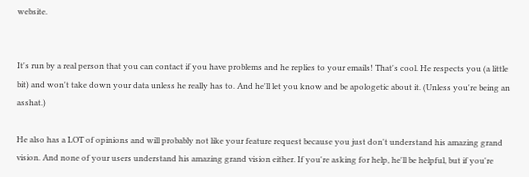website.


It's run by a real person that you can contact if you have problems and he replies to your emails! That's cool. He respects you (a little bit) and won't take down your data unless he really has to. And he'll let you know and be apologetic about it. (Unless you're being an asshat.)

He also has a LOT of opinions and will probably not like your feature request because you just don't understand his amazing grand vision. And none of your users understand his amazing grand vision either. If you're asking for help, he'll be helpful, but if you're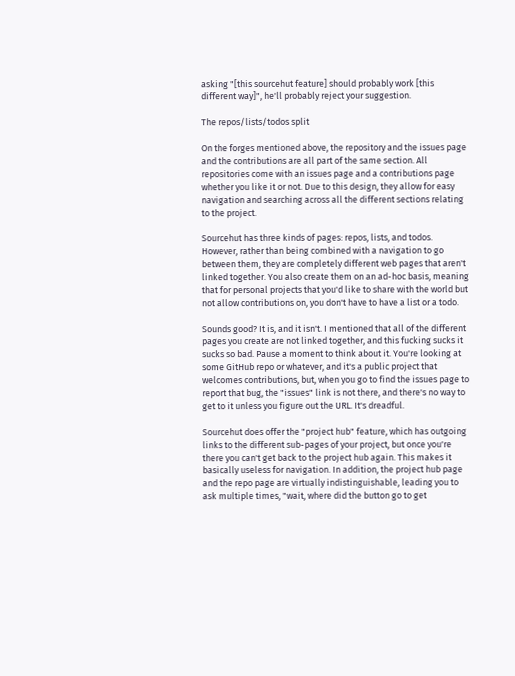asking "[this sourcehut feature] should probably work [this different way]", he'll probably reject your suggestion.

The repos/lists/todos split

On the forges mentioned above, the repository and the issues page and the contributions are all part of the same section. All repositories come with an issues page and a contributions page whether you like it or not. Due to this design, they allow for easy navigation and searching across all the different sections relating to the project.

Sourcehut has three kinds of pages: repos, lists, and todos. However, rather than being combined with a navigation to go between them, they are completely different web pages that aren't linked together. You also create them on an ad-hoc basis, meaning that for personal projects that you'd like to share with the world but not allow contributions on, you don't have to have a list or a todo.

Sounds good? It is, and it isn't. I mentioned that all of the different pages you create are not linked together, and this fucking sucks it sucks so bad. Pause a moment to think about it. You're looking at some GitHub repo or whatever, and it's a public project that welcomes contributions, but, when you go to find the issues page to report that bug, the "issues" link is not there, and there's no way to get to it unless you figure out the URL. It's dreadful.

Sourcehut does offer the "project hub" feature, which has outgoing links to the different sub-pages of your project, but once you're there you can't get back to the project hub again. This makes it basically useless for navigation. In addition, the project hub page and the repo page are virtually indistinguishable, leading you to ask multiple times, "wait, where did the button go to get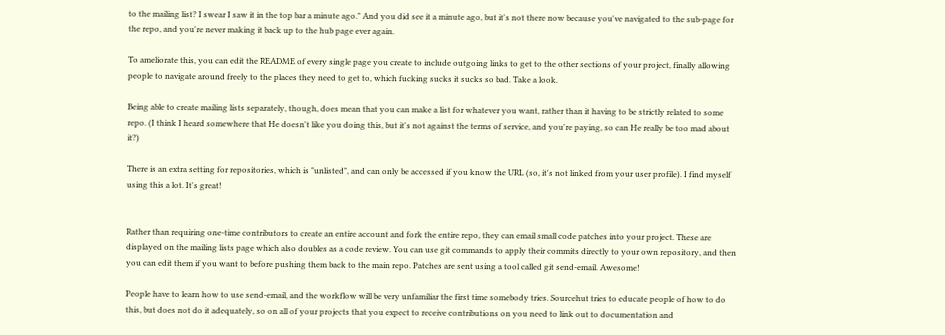to the mailing list? I swear I saw it in the top bar a minute ago." And you did see it a minute ago, but it's not there now because you've navigated to the sub-page for the repo, and you're never making it back up to the hub page ever again.

To ameliorate this, you can edit the README of every single page you create to include outgoing links to get to the other sections of your project, finally allowing people to navigate around freely to the places they need to get to, which fucking sucks it sucks so bad. Take a look.

Being able to create mailing lists separately, though, does mean that you can make a list for whatever you want, rather than it having to be strictly related to some repo. (I think I heard somewhere that He doesn't like you doing this, but it's not against the terms of service, and you're paying, so can He really be too mad about it?)

There is an extra setting for repositories, which is "unlisted", and can only be accessed if you know the URL (so, it's not linked from your user profile). I find myself using this a lot. It's great!


Rather than requiring one-time contributors to create an entire account and fork the entire repo, they can email small code patches into your project. These are displayed on the mailing lists page which also doubles as a code review. You can use git commands to apply their commits directly to your own repository, and then you can edit them if you want to before pushing them back to the main repo. Patches are sent using a tool called git send-email. Awesome!

People have to learn how to use send-email, and the workflow will be very unfamiliar the first time somebody tries. Sourcehut tries to educate people of how to do this, but does not do it adequately, so on all of your projects that you expect to receive contributions on you need to link out to documentation and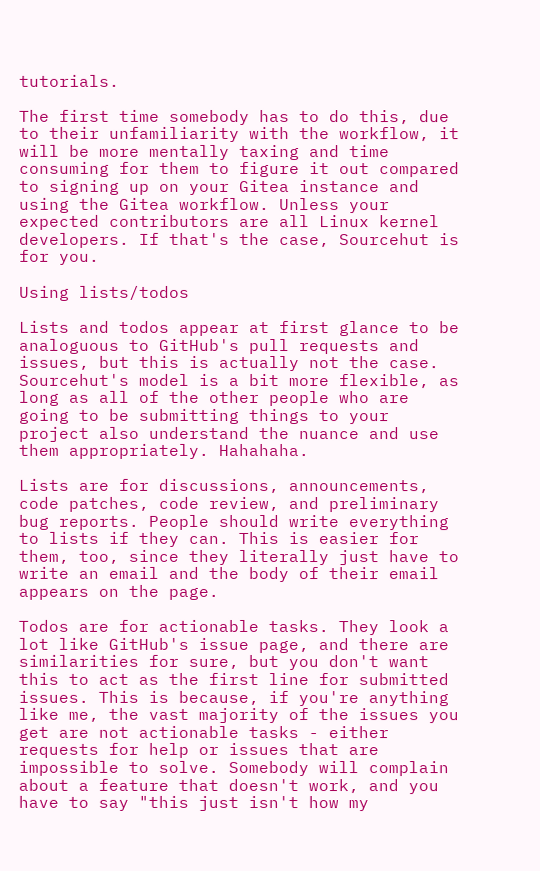tutorials.

The first time somebody has to do this, due to their unfamiliarity with the workflow, it will be more mentally taxing and time consuming for them to figure it out compared to signing up on your Gitea instance and using the Gitea workflow. Unless your expected contributors are all Linux kernel developers. If that's the case, Sourcehut is for you.

Using lists/todos

Lists and todos appear at first glance to be analoguous to GitHub's pull requests and issues, but this is actually not the case. Sourcehut's model is a bit more flexible, as long as all of the other people who are going to be submitting things to your project also understand the nuance and use them appropriately. Hahahaha.

Lists are for discussions, announcements, code patches, code review, and preliminary bug reports. People should write everything to lists if they can. This is easier for them, too, since they literally just have to write an email and the body of their email appears on the page.

Todos are for actionable tasks. They look a lot like GitHub's issue page, and there are similarities for sure, but you don't want this to act as the first line for submitted issues. This is because, if you're anything like me, the vast majority of the issues you get are not actionable tasks - either requests for help or issues that are impossible to solve. Somebody will complain about a feature that doesn't work, and you have to say "this just isn't how my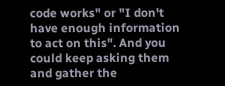code works" or "I don't have enough information to act on this". And you could keep asking them and gather the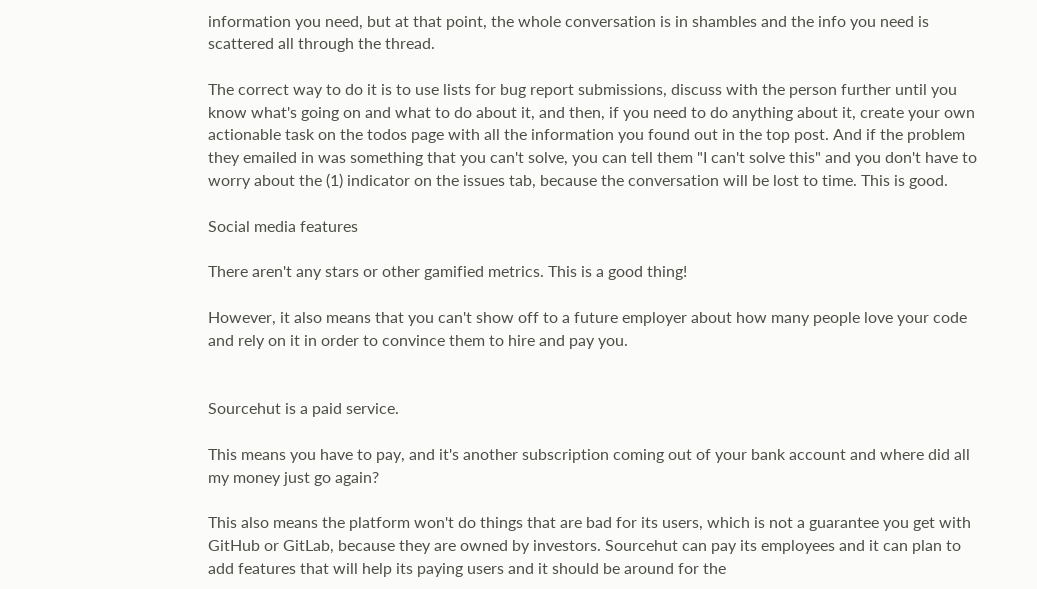information you need, but at that point, the whole conversation is in shambles and the info you need is scattered all through the thread.

The correct way to do it is to use lists for bug report submissions, discuss with the person further until you know what's going on and what to do about it, and then, if you need to do anything about it, create your own actionable task on the todos page with all the information you found out in the top post. And if the problem they emailed in was something that you can't solve, you can tell them "I can't solve this" and you don't have to worry about the (1) indicator on the issues tab, because the conversation will be lost to time. This is good.

Social media features

There aren't any stars or other gamified metrics. This is a good thing!

However, it also means that you can't show off to a future employer about how many people love your code and rely on it in order to convince them to hire and pay you.


Sourcehut is a paid service.

This means you have to pay, and it's another subscription coming out of your bank account and where did all my money just go again?

This also means the platform won't do things that are bad for its users, which is not a guarantee you get with GitHub or GitLab, because they are owned by investors. Sourcehut can pay its employees and it can plan to add features that will help its paying users and it should be around for the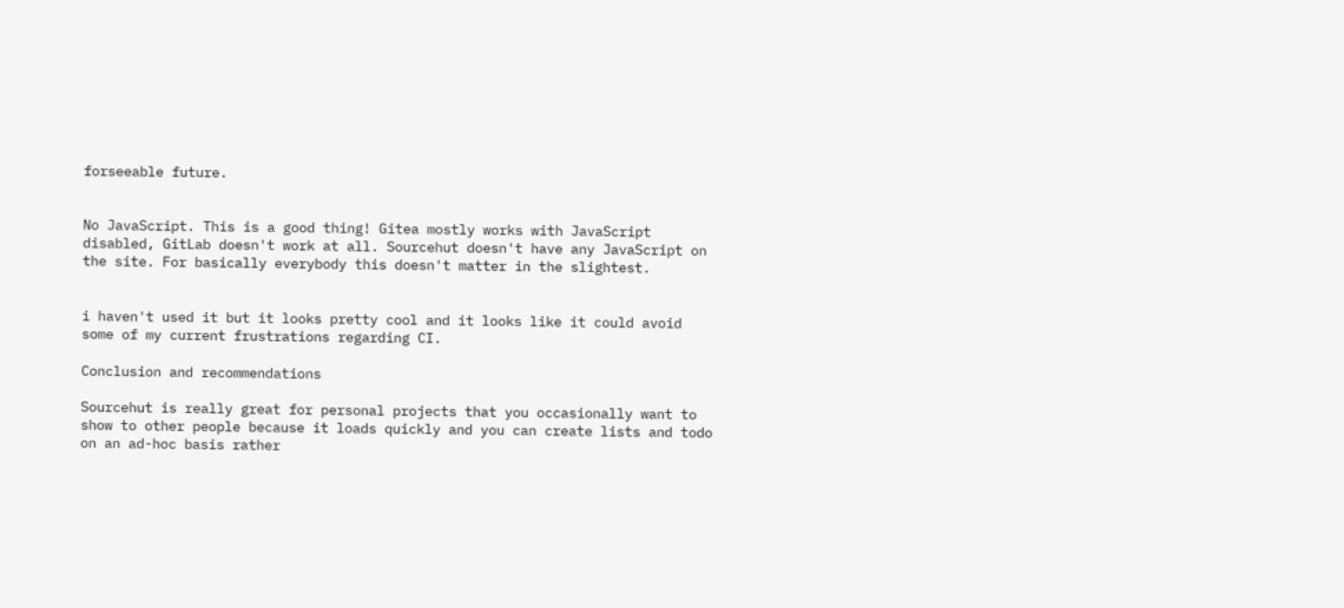forseeable future.


No JavaScript. This is a good thing! Gitea mostly works with JavaScript disabled, GitLab doesn't work at all. Sourcehut doesn't have any JavaScript on the site. For basically everybody this doesn't matter in the slightest.


i haven't used it but it looks pretty cool and it looks like it could avoid some of my current frustrations regarding CI.

Conclusion and recommendations

Sourcehut is really great for personal projects that you occasionally want to show to other people because it loads quickly and you can create lists and todo on an ad-hoc basis rather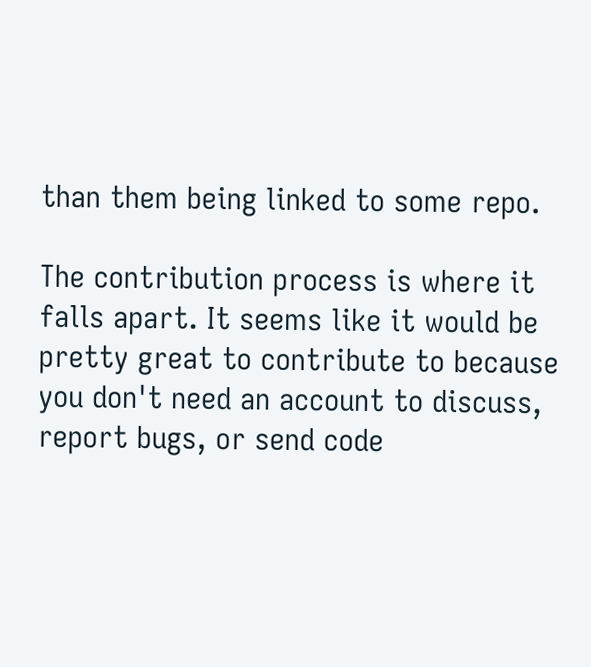than them being linked to some repo.

The contribution process is where it falls apart. It seems like it would be pretty great to contribute to because you don't need an account to discuss, report bugs, or send code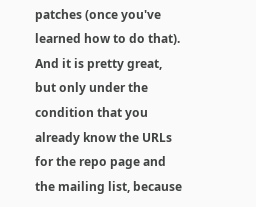patches (once you've learned how to do that). And it is pretty great, but only under the condition that you already know the URLs for the repo page and the mailing list, because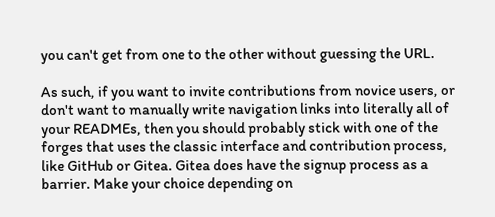you can't get from one to the other without guessing the URL.

As such, if you want to invite contributions from novice users, or don't want to manually write navigation links into literally all of your READMEs, then you should probably stick with one of the forges that uses the classic interface and contribution process, like GitHub or Gitea. Gitea does have the signup process as a barrier. Make your choice depending on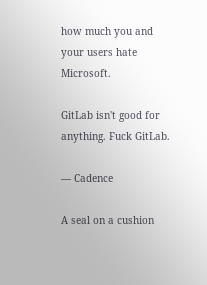how much you and your users hate Microsoft.

GitLab isn't good for anything. Fuck GitLab.

— Cadence

A seal on a cushion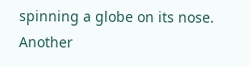spinning a globe on its nose.
Another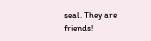seal. They are friends!